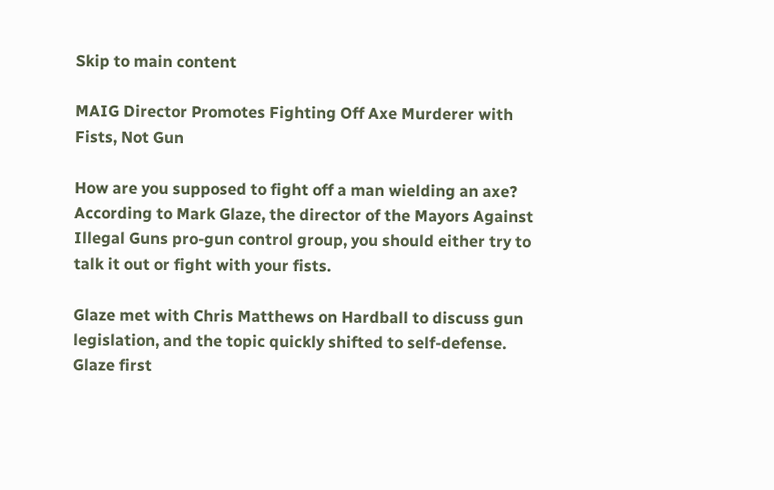Skip to main content

MAIG Director Promotes Fighting Off Axe Murderer with Fists, Not Gun

How are you supposed to fight off a man wielding an axe? According to Mark Glaze, the director of the Mayors Against Illegal Guns pro-gun control group, you should either try to talk it out or fight with your fists.

Glaze met with Chris Matthews on Hardball to discuss gun legislation, and the topic quickly shifted to self-defense. Glaze first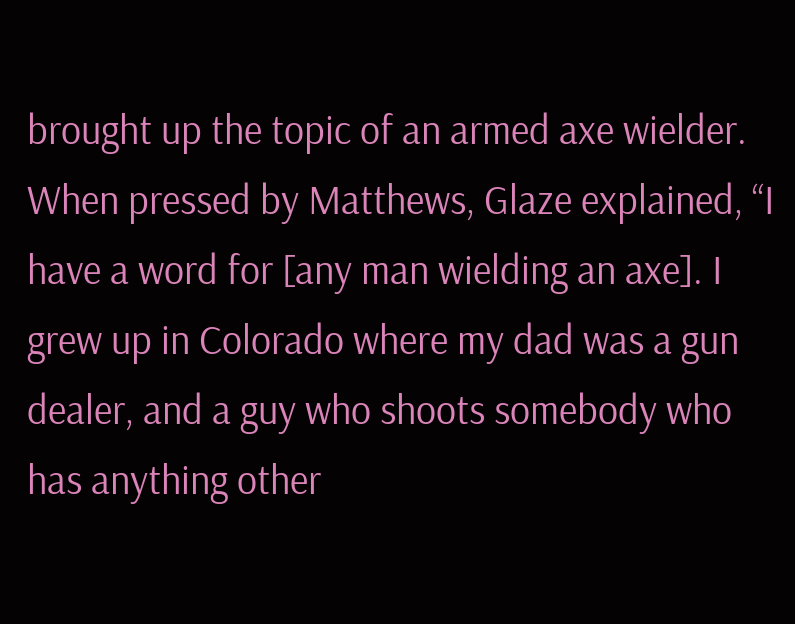brought up the topic of an armed axe wielder. When pressed by Matthews, Glaze explained, “I have a word for [any man wielding an axe]. I grew up in Colorado where my dad was a gun dealer, and a guy who shoots somebody who has anything other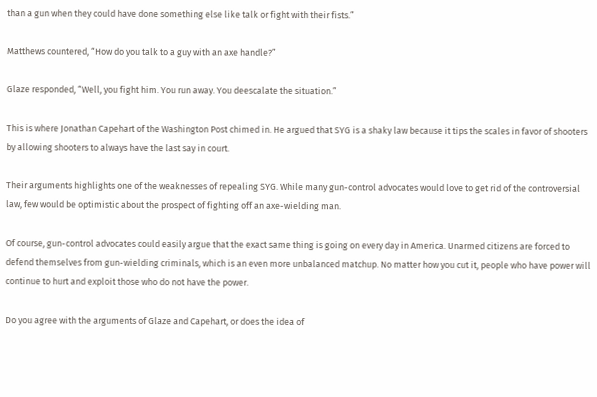than a gun when they could have done something else like talk or fight with their fists.”

Matthews countered, “How do you talk to a guy with an axe handle?”

Glaze responded, “Well, you fight him. You run away. You deescalate the situation.”

This is where Jonathan Capehart of the Washington Post chimed in. He argued that SYG is a shaky law because it tips the scales in favor of shooters by allowing shooters to always have the last say in court.

Their arguments highlights one of the weaknesses of repealing SYG. While many gun-control advocates would love to get rid of the controversial law, few would be optimistic about the prospect of fighting off an axe-wielding man.

Of course, gun-control advocates could easily argue that the exact same thing is going on every day in America. Unarmed citizens are forced to defend themselves from gun-wielding criminals, which is an even more unbalanced matchup. No matter how you cut it, people who have power will continue to hurt and exploit those who do not have the power.

Do you agree with the arguments of Glaze and Capehart, or does the idea of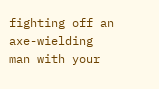fighting off an axe-wielding man with your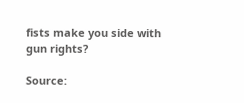fists make you side with gun rights?

Source: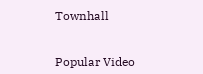Townhall


Popular Video